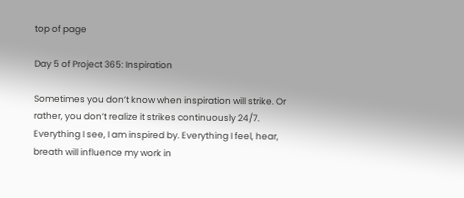top of page

Day 5 of Project 365: Inspiration

Sometimes you don’t know when inspiration will strike. Or rather, you don’t realize it strikes continuously 24/7. Everything I see, I am inspired by. Everything I feel, hear, breath will influence my work in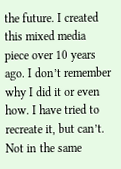the future. I created this mixed media piece over 10 years ago. I don’t remember why I did it or even how. I have tried to recreate it, but can’t. Not in the same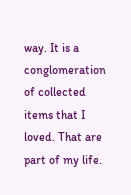way. It is a conglomeration of collected items that I loved. That are part of my life.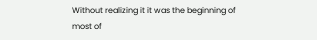Without realizing it it was the beginning of most of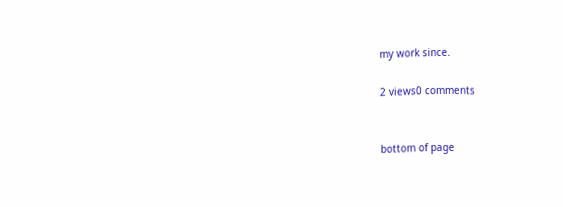my work since.

2 views0 comments


bottom of page